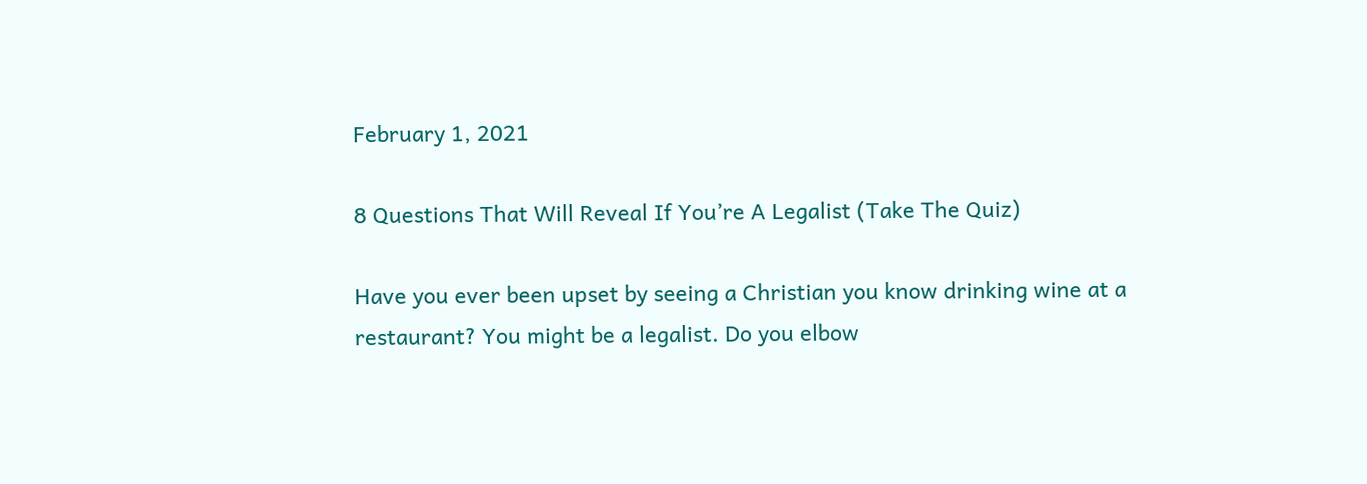February 1, 2021

8 Questions That Will Reveal If You’re A Legalist (Take The Quiz)

Have you ever been upset by seeing a Christian you know drinking wine at a restaurant? You might be a legalist. Do you elbow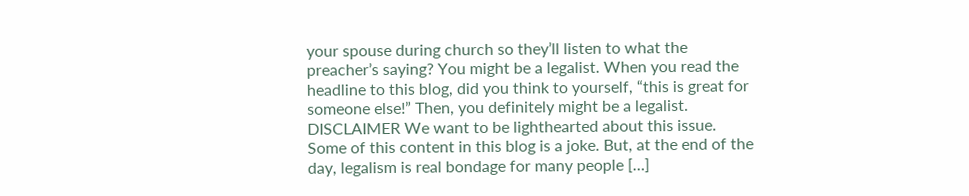your spouse during church so they’ll listen to what the preacher’s saying? You might be a legalist. When you read the headline to this blog, did you think to yourself, “this is great for someone else!” Then, you definitely might be a legalist.  DISCLAIMER We want to be lighthearted about this issue. Some of this content in this blog is a joke. But, at the end of the day, legalism is real bondage for many people […]